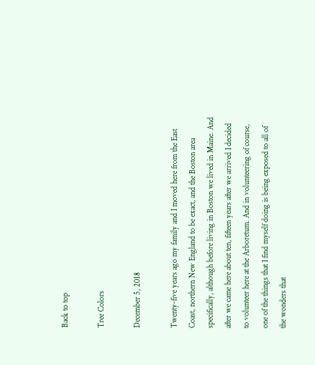Back to top

Tree Colors

December 5, 2018

Twenty-five years ago my family and I moved here from the East Coast, northern New England to be exact, and the Boston area specifically, although before living in Boston we lived in Maine. And after we came here about ten, fifteen years after we arrived I decided to volunteer here at the Arboretum. And in volunteering of course, one of the things that I find myself doing is being exposed to all of the wonders that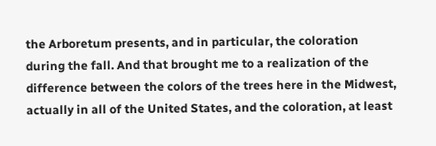the Arboretum presents, and in particular, the coloration during the fall. And that brought me to a realization of the difference between the colors of the trees here in the Midwest, actually in all of the United States, and the coloration, at least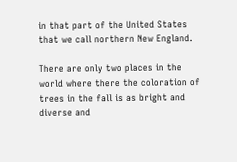in that part of the United States that we call northern New England.

There are only two places in the world where there the coloration of trees in the fall is as bright and diverse and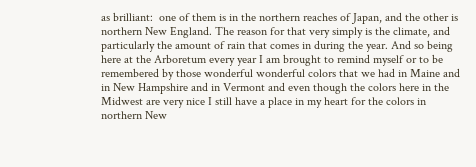as brilliant:  one of them is in the northern reaches of Japan, and the other is northern New England. The reason for that very simply is the climate, and particularly the amount of rain that comes in during the year. And so being here at the Arboretum every year I am brought to remind myself or to be remembered by those wonderful wonderful colors that we had in Maine and in New Hampshire and in Vermont and even though the colors here in the Midwest are very nice I still have a place in my heart for the colors in northern New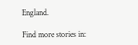England.

Find more stories in: